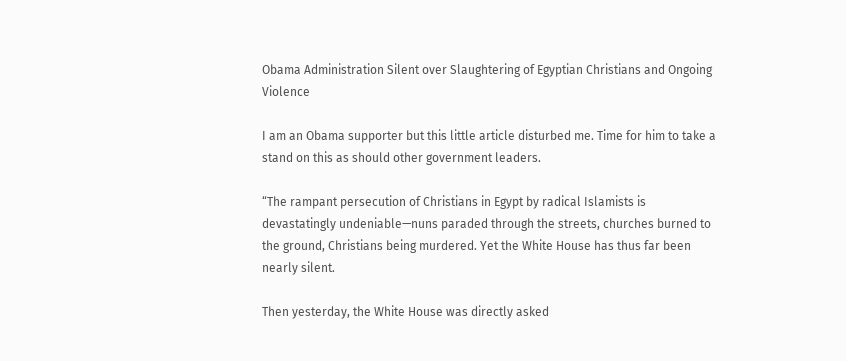Obama Administration Silent over Slaughtering of Egyptian Christians and Ongoing Violence

I am an Obama supporter but this little article disturbed me. Time for him to take a stand on this as should other government leaders.

“The rampant persecution of Christians in Egypt by radical Islamists is devastatingly undeniable—nuns paraded through the streets, churches burned to the ground, Christians being murdered. Yet the White House has thus far been nearly silent.

Then yesterday, the White House was directly asked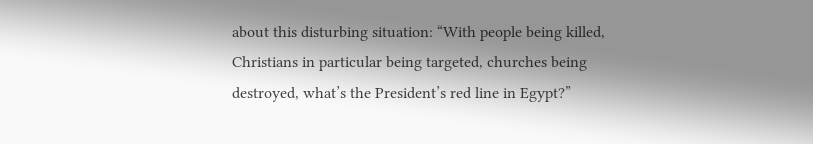about this disturbing situation: “With people being killed, Christians in particular being targeted, churches being destroyed, what’s the President’s red line in Egypt?”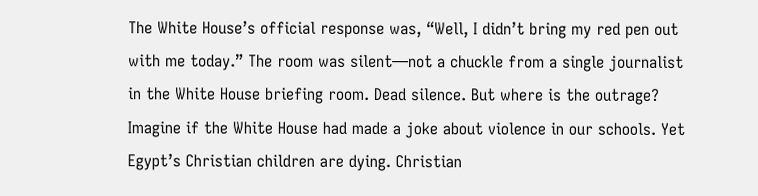The White House’s official response was, “Well, I didn’t bring my red pen out with me today.” The room was silent—not a chuckle from a single journalist in the White House briefing room. Dead silence. But where is the outrage? Imagine if the White House had made a joke about violence in our schools. Yet Egypt’s Christian children are dying. Christian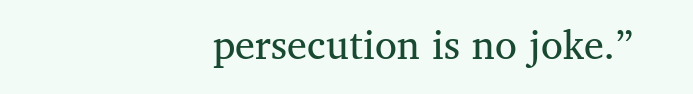persecution is no joke.”